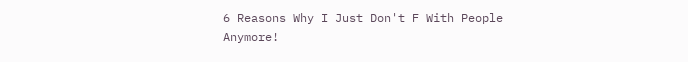6 Reasons Why I Just Don't F With People Anymore!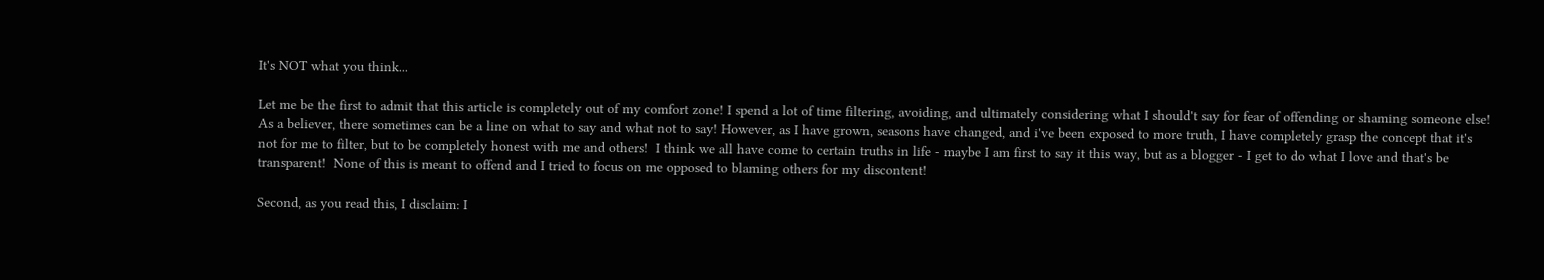It's NOT what you think...

Let me be the first to admit that this article is completely out of my comfort zone! I spend a lot of time filtering, avoiding, and ultimately considering what I should't say for fear of offending or shaming someone else! As a believer, there sometimes can be a line on what to say and what not to say! However, as I have grown, seasons have changed, and i've been exposed to more truth, I have completely grasp the concept that it's not for me to filter, but to be completely honest with me and others!  I think we all have come to certain truths in life - maybe I am first to say it this way, but as a blogger - I get to do what I love and that's be transparent!  None of this is meant to offend and I tried to focus on me opposed to blaming others for my discontent!

Second, as you read this, I disclaim: I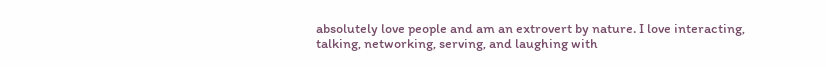absolutely love people and am an extrovert by nature. I love interacting, talking, networking, serving, and laughing with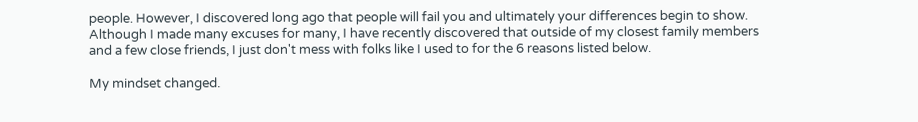people. However, I discovered long ago that people will fail you and ultimately your differences begin to show. Although I made many excuses for many, I have recently discovered that outside of my closest family members and a few close friends, I just don't mess with folks like I used to for the 6 reasons listed below.

My mindset changed.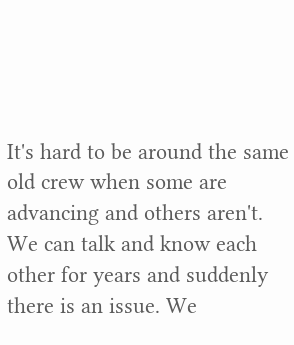It's hard to be around the same old crew when some are advancing and others aren't. We can talk and know each other for years and suddenly there is an issue. We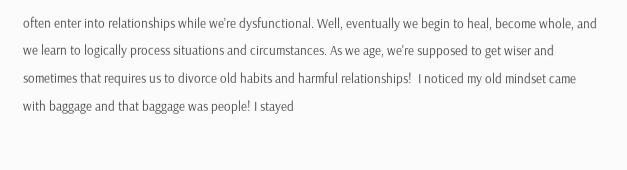often enter into relationships while we're dysfunctional. Well, eventually we begin to heal, become whole, and we learn to logically process situations and circumstances. As we age, we're supposed to get wiser and sometimes that requires us to divorce old habits and harmful relationships!  I noticed my old mindset came with baggage and that baggage was people! I stayed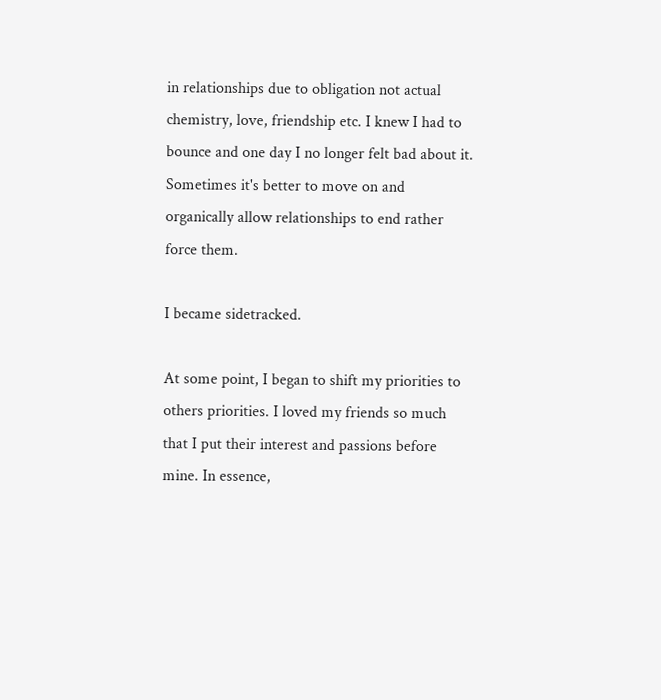in relationships due to obligation not actual chemistry, love, friendship etc. I knew I had to bounce and one day I no longer felt bad about it. Sometimes it's better to move on and organically allow relationships to end rather force them.

I became sidetracked.

At some point, I began to shift my priorities to others priorities. I loved my friends so much that I put their interest and passions before mine. In essence,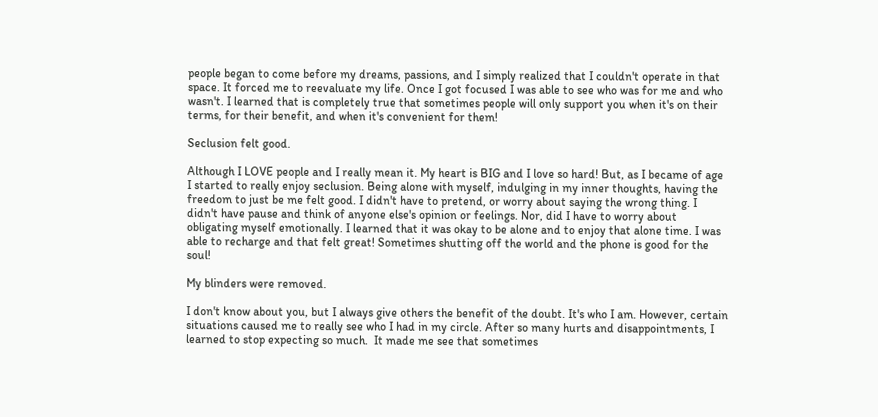people began to come before my dreams, passions, and I simply realized that I couldn't operate in that space. It forced me to reevaluate my life. Once I got focused I was able to see who was for me and who wasn't. I learned that is completely true that sometimes people will only support you when it's on their terms, for their benefit, and when it's convenient for them!

Seclusion felt good.

Although I LOVE people and I really mean it. My heart is BIG and I love so hard! But, as I became of age I started to really enjoy seclusion. Being alone with myself, indulging in my inner thoughts, having the freedom to just be me felt good. I didn't have to pretend, or worry about saying the wrong thing. I didn't have pause and think of anyone else's opinion or feelings. Nor, did I have to worry about obligating myself emotionally. I learned that it was okay to be alone and to enjoy that alone time. I was able to recharge and that felt great! Sometimes shutting off the world and the phone is good for the soul!

My blinders were removed.

I don't know about you, but I always give others the benefit of the doubt. It's who I am. However, certain situations caused me to really see who I had in my circle. After so many hurts and disappointments, I learned to stop expecting so much.  It made me see that sometimes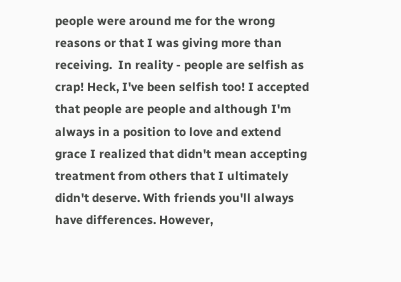people were around me for the wrong reasons or that I was giving more than receiving.  In reality - people are selfish as crap! Heck, I've been selfish too! I accepted that people are people and although I'm always in a position to love and extend grace I realized that didn't mean accepting treatment from others that I ultimately didn't deserve. With friends you'll always have differences. However,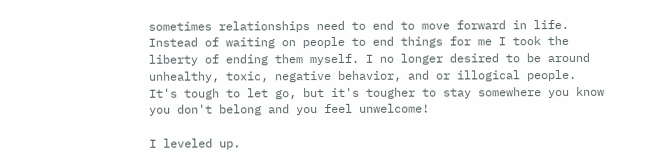sometimes relationships need to end to move forward in life. Instead of waiting on people to end things for me I took the liberty of ending them myself. I no longer desired to be around unhealthy, toxic, negative behavior, and or illogical people.  It's tough to let go, but it's tougher to stay somewhere you know you don't belong and you feel unwelcome!

I leveled up.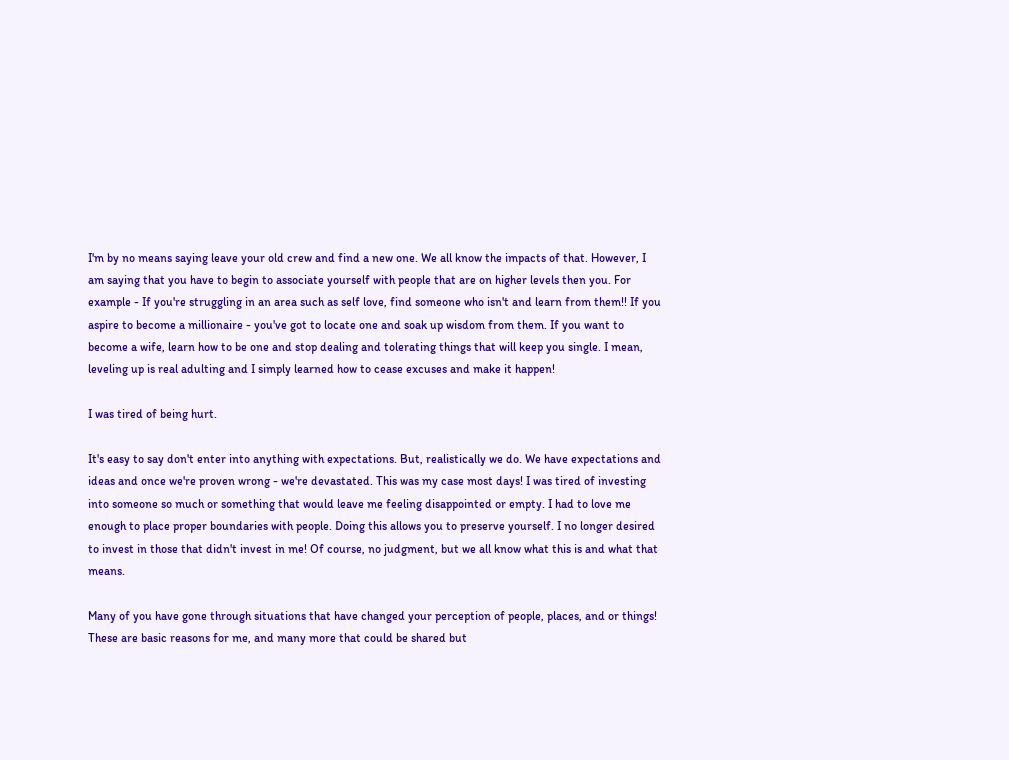I'm by no means saying leave your old crew and find a new one. We all know the impacts of that. However, I am saying that you have to begin to associate yourself with people that are on higher levels then you. For example - If you're struggling in an area such as self love, find someone who isn't and learn from them!! If you aspire to become a millionaire - you've got to locate one and soak up wisdom from them. If you want to become a wife, learn how to be one and stop dealing and tolerating things that will keep you single. I mean, leveling up is real adulting and I simply learned how to cease excuses and make it happen!

I was tired of being hurt.

It's easy to say don't enter into anything with expectations. But, realistically we do. We have expectations and ideas and once we're proven wrong - we're devastated. This was my case most days! I was tired of investing into someone so much or something that would leave me feeling disappointed or empty. I had to love me enough to place proper boundaries with people. Doing this allows you to preserve yourself. I no longer desired to invest in those that didn't invest in me! Of course, no judgment, but we all know what this is and what that means.

Many of you have gone through situations that have changed your perception of people, places, and or things! These are basic reasons for me, and many more that could be shared but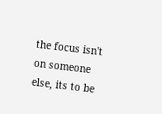the focus isn't on someone else, its to be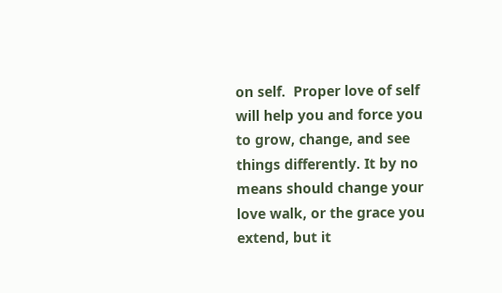on self.  Proper love of self will help you and force you to grow, change, and see things differently. It by no means should change your love walk, or the grace you extend, but it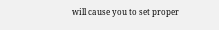will cause you to set proper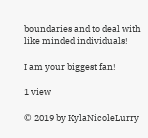boundaries and to deal with like minded individuals!

I am your biggest fan!

1 view

© 2019 by KylaNicoleLurry